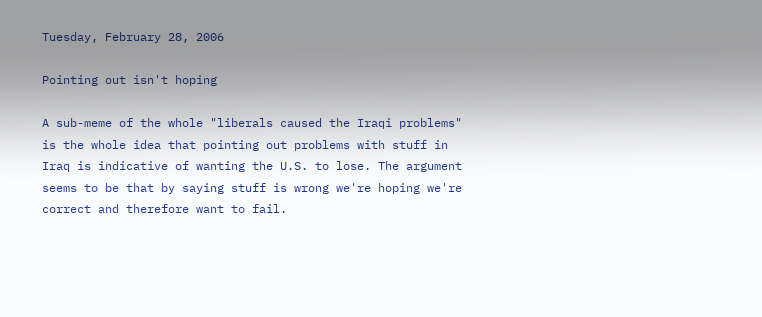Tuesday, February 28, 2006

Pointing out isn't hoping

A sub-meme of the whole "liberals caused the Iraqi problems" is the whole idea that pointing out problems with stuff in Iraq is indicative of wanting the U.S. to lose. The argument seems to be that by saying stuff is wrong we're hoping we're correct and therefore want to fail.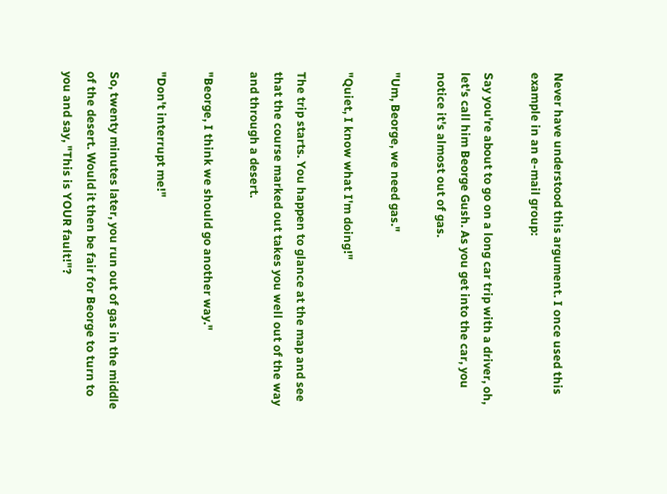Never have understood this argument. I once used this example in an e-mail group:

Say you're about to go on a long car trip with a driver, oh, let's call him Beorge Gush. As you get into the car, you notice it's almost out of gas.

"Um, Beorge, we need gas."

"Quiet, I know what I'm doing!"

The trip starts. You happen to glance at the map and see that the course marked out takes you well out of the way and through a desert.

"Beorge, I think we should go another way."

"Don't interrupt me!"

So, twenty minutes later, you run out of gas in the middle of the desert. Would it then be fair for Beorge to turn to you and say, "This is YOUR fault!"?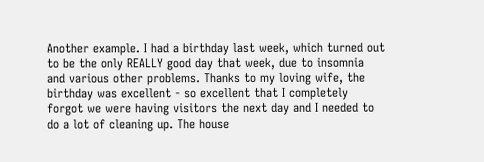Another example. I had a birthday last week, which turned out to be the only REALLY good day that week, due to insomnia and various other problems. Thanks to my loving wife, the birthday was excellent - so excellent that I completely forgot we were having visitors the next day and I needed to do a lot of cleaning up. The house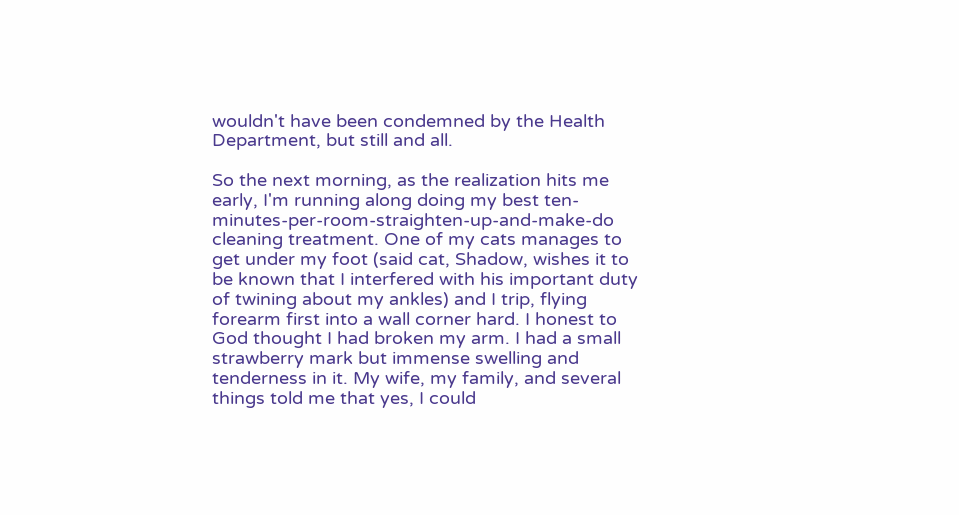wouldn't have been condemned by the Health Department, but still and all.

So the next morning, as the realization hits me early, I'm running along doing my best ten-minutes-per-room-straighten-up-and-make-do cleaning treatment. One of my cats manages to get under my foot (said cat, Shadow, wishes it to be known that I interfered with his important duty of twining about my ankles) and I trip, flying forearm first into a wall corner hard. I honest to God thought I had broken my arm. I had a small strawberry mark but immense swelling and tenderness in it. My wife, my family, and several things told me that yes, I could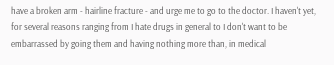have a broken arm - hairline fracture - and urge me to go to the doctor. I haven't yet, for several reasons ranging from I hate drugs in general to I don't want to be embarrassed by going them and having nothing more than, in medical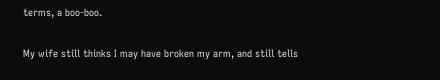terms, a boo-boo.

My wife still thinks I may have broken my arm, and still tells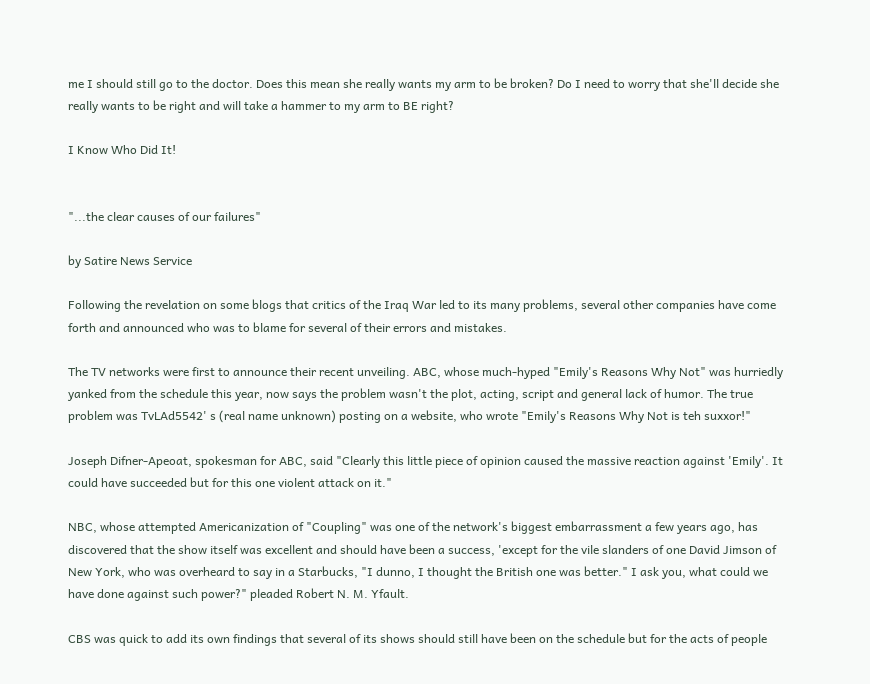me I should still go to the doctor. Does this mean she really wants my arm to be broken? Do I need to worry that she'll decide she really wants to be right and will take a hammer to my arm to BE right?

I Know Who Did It!


"...the clear causes of our failures"

by Satire News Service

Following the revelation on some blogs that critics of the Iraq War led to its many problems, several other companies have come forth and announced who was to blame for several of their errors and mistakes.

The TV networks were first to announce their recent unveiling. ABC, whose much-hyped "Emily's Reasons Why Not" was hurriedly yanked from the schedule this year, now says the problem wasn't the plot, acting, script and general lack of humor. The true problem was TvLAd5542' s (real name unknown) posting on a website, who wrote "Emily's Reasons Why Not is teh suxxor!"

Joseph Difner-Apeoat, spokesman for ABC, said "Clearly this little piece of opinion caused the massive reaction against 'Emily'. It could have succeeded but for this one violent attack on it."

NBC, whose attempted Americanization of "Coupling" was one of the network's biggest embarrassment a few years ago, has discovered that the show itself was excellent and should have been a success, 'except for the vile slanders of one David Jimson of New York, who was overheard to say in a Starbucks, "I dunno, I thought the British one was better." I ask you, what could we have done against such power?" pleaded Robert N. M. Yfault.

CBS was quick to add its own findings that several of its shows should still have been on the schedule but for the acts of people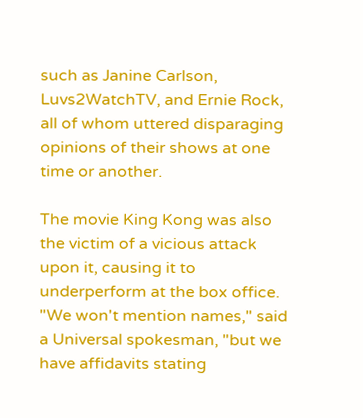such as Janine Carlson, Luvs2WatchTV, and Ernie Rock, all of whom uttered disparaging opinions of their shows at one time or another.

The movie King Kong was also the victim of a vicious attack upon it, causing it to underperform at the box office. "We won't mention names," said a Universal spokesman, "but we have affidavits stating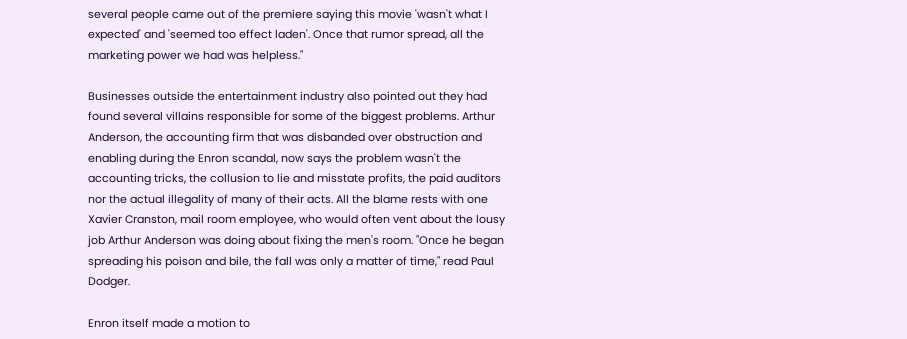several people came out of the premiere saying this movie 'wasn't what I expected' and 'seemed too effect laden'. Once that rumor spread, all the marketing power we had was helpless."

Businesses outside the entertainment industry also pointed out they had found several villains responsible for some of the biggest problems. Arthur Anderson, the accounting firm that was disbanded over obstruction and enabling during the Enron scandal, now says the problem wasn't the accounting tricks, the collusion to lie and misstate profits, the paid auditors nor the actual illegality of many of their acts. All the blame rests with one Xavier Cranston, mail room employee, who would often vent about the lousy job Arthur Anderson was doing about fixing the men's room. "Once he began spreading his poison and bile, the fall was only a matter of time," read Paul Dodger.

Enron itself made a motion to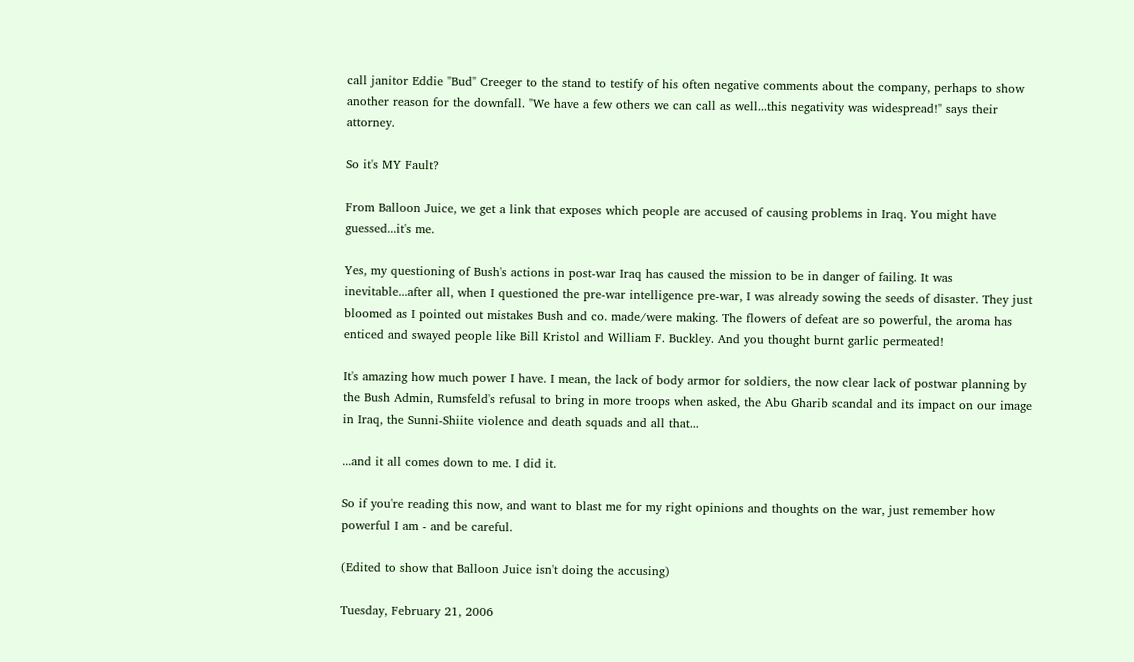call janitor Eddie "Bud" Creeger to the stand to testify of his often negative comments about the company, perhaps to show another reason for the downfall. "We have a few others we can call as well...this negativity was widespread!" says their attorney.

So it's MY Fault?

From Balloon Juice, we get a link that exposes which people are accused of causing problems in Iraq. You might have guessed...it's me.

Yes, my questioning of Bush's actions in post-war Iraq has caused the mission to be in danger of failing. It was inevitable...after all, when I questioned the pre-war intelligence pre-war, I was already sowing the seeds of disaster. They just bloomed as I pointed out mistakes Bush and co. made/were making. The flowers of defeat are so powerful, the aroma has enticed and swayed people like Bill Kristol and William F. Buckley. And you thought burnt garlic permeated!

It's amazing how much power I have. I mean, the lack of body armor for soldiers, the now clear lack of postwar planning by the Bush Admin, Rumsfeld's refusal to bring in more troops when asked, the Abu Gharib scandal and its impact on our image in Iraq, the Sunni-Shiite violence and death squads and all that...

...and it all comes down to me. I did it.

So if you're reading this now, and want to blast me for my right opinions and thoughts on the war, just remember how powerful I am - and be careful.

(Edited to show that Balloon Juice isn't doing the accusing)

Tuesday, February 21, 2006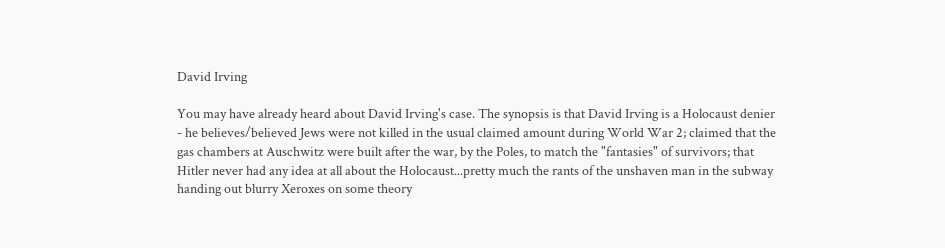David Irving

You may have already heard about David Irving's case. The synopsis is that David Irving is a Holocaust denier - he believes/believed Jews were not killed in the usual claimed amount during World War 2; claimed that the gas chambers at Auschwitz were built after the war, by the Poles, to match the "fantasies" of survivors; that Hitler never had any idea at all about the Holocaust...pretty much the rants of the unshaven man in the subway handing out blurry Xeroxes on some theory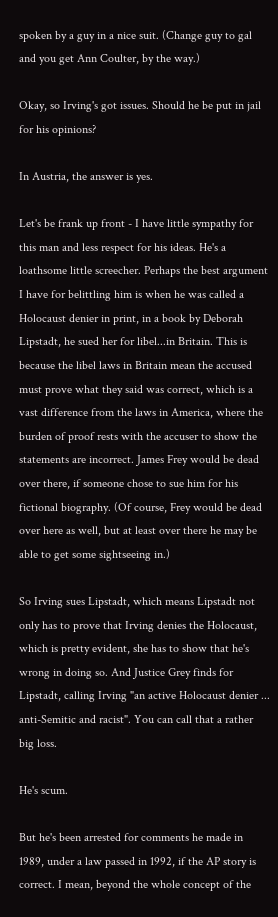spoken by a guy in a nice suit. (Change guy to gal and you get Ann Coulter, by the way.)

Okay, so Irving's got issues. Should he be put in jail for his opinions?

In Austria, the answer is yes.

Let's be frank up front - I have little sympathy for this man and less respect for his ideas. He's a loathsome little screecher. Perhaps the best argument I have for belittling him is when he was called a Holocaust denier in print, in a book by Deborah Lipstadt, he sued her for libel...in Britain. This is because the libel laws in Britain mean the accused must prove what they said was correct, which is a vast difference from the laws in America, where the burden of proof rests with the accuser to show the statements are incorrect. James Frey would be dead over there, if someone chose to sue him for his fictional biography. (Of course, Frey would be dead over here as well, but at least over there he may be able to get some sightseeing in.)

So Irving sues Lipstadt, which means Lipstadt not only has to prove that Irving denies the Holocaust, which is pretty evident, she has to show that he's wrong in doing so. And Justice Grey finds for Lipstadt, calling Irving "an active Holocaust denier ... anti-Semitic and racist". You can call that a rather big loss.

He's scum.

But he's been arrested for comments he made in 1989, under a law passed in 1992, if the AP story is correct. I mean, beyond the whole concept of the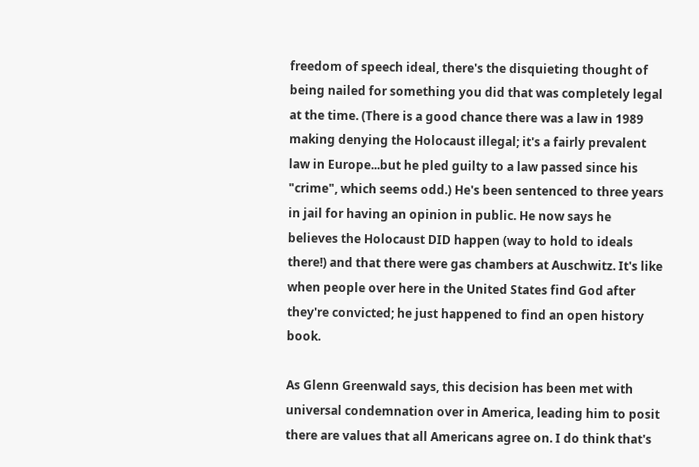freedom of speech ideal, there's the disquieting thought of being nailed for something you did that was completely legal at the time. (There is a good chance there was a law in 1989 making denying the Holocaust illegal; it's a fairly prevalent law in Europe...but he pled guilty to a law passed since his "crime", which seems odd.) He's been sentenced to three years in jail for having an opinion in public. He now says he believes the Holocaust DID happen (way to hold to ideals there!) and that there were gas chambers at Auschwitz. It's like when people over here in the United States find God after they're convicted; he just happened to find an open history book.

As Glenn Greenwald says, this decision has been met with universal condemnation over in America, leading him to posit there are values that all Americans agree on. I do think that's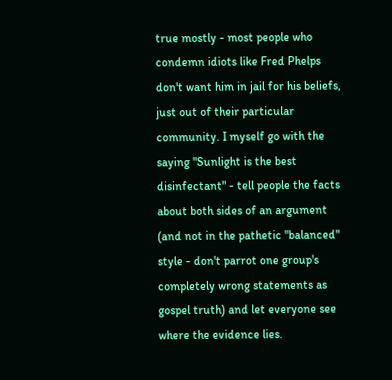true mostly - most people who condemn idiots like Fred Phelps don't want him in jail for his beliefs, just out of their particular community. I myself go with the saying "Sunlight is the best disinfectant" - tell people the facts about both sides of an argument (and not in the pathetic "balanced" style - don't parrot one group's completely wrong statements as gospel truth) and let everyone see where the evidence lies.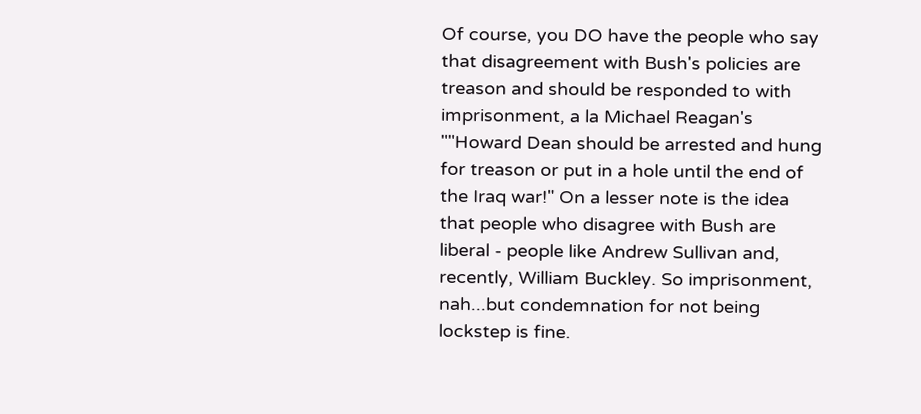Of course, you DO have the people who say that disagreement with Bush's policies are treason and should be responded to with imprisonment, a la Michael Reagan's ""Howard Dean should be arrested and hung for treason or put in a hole until the end of the Iraq war!" On a lesser note is the idea that people who disagree with Bush are liberal - people like Andrew Sullivan and, recently, William Buckley. So imprisonment, nah...but condemnation for not being lockstep is fine.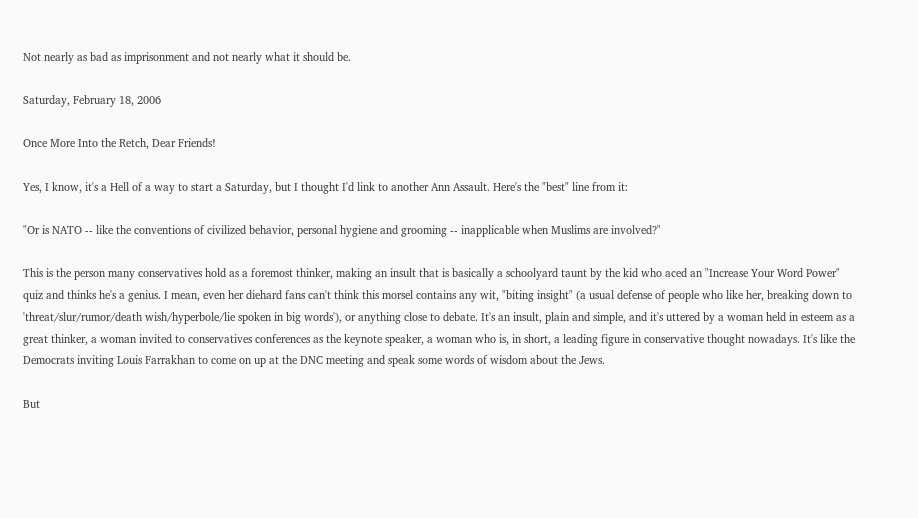Not nearly as bad as imprisonment and not nearly what it should be.

Saturday, February 18, 2006

Once More Into the Retch, Dear Friends!

Yes, I know, it's a Hell of a way to start a Saturday, but I thought I'd link to another Ann Assault. Here's the "best" line from it:

"Or is NATO -- like the conventions of civilized behavior, personal hygiene and grooming -- inapplicable when Muslims are involved?"

This is the person many conservatives hold as a foremost thinker, making an insult that is basically a schoolyard taunt by the kid who aced an "Increase Your Word Power" quiz and thinks he's a genius. I mean, even her diehard fans can't think this morsel contains any wit, "biting insight" (a usual defense of people who like her, breaking down to 'threat/slur/rumor/death wish/hyperbole/lie spoken in big words'), or anything close to debate. It's an insult, plain and simple, and it's uttered by a woman held in esteem as a great thinker, a woman invited to conservatives conferences as the keynote speaker, a woman who is, in short, a leading figure in conservative thought nowadays. It's like the Democrats inviting Louis Farrakhan to come on up at the DNC meeting and speak some words of wisdom about the Jews.

But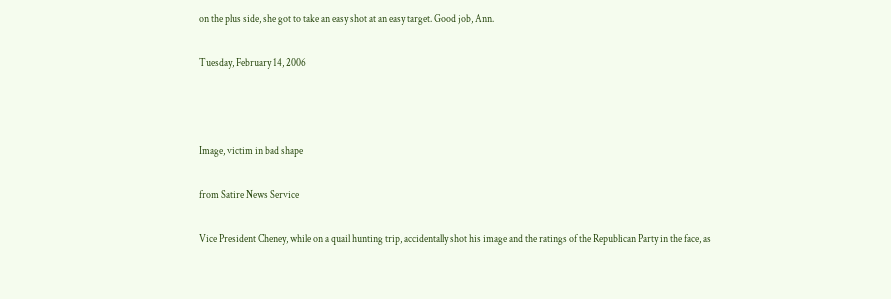on the plus side, she got to take an easy shot at an easy target. Good job, Ann.

Tuesday, February 14, 2006



Image, victim in bad shape

from Satire News Service

Vice President Cheney, while on a quail hunting trip, accidentally shot his image and the ratings of the Republican Party in the face, as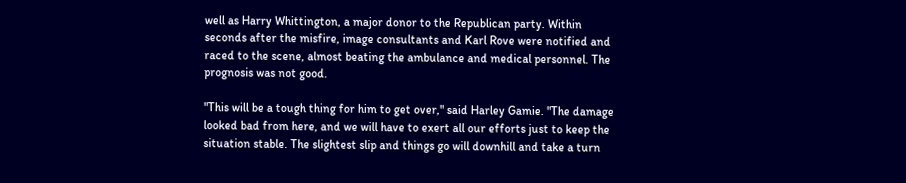well as Harry Whittington, a major donor to the Republican party. Within seconds after the misfire, image consultants and Karl Rove were notified and raced to the scene, almost beating the ambulance and medical personnel. The prognosis was not good.

"This will be a tough thing for him to get over," said Harley Gamie. "The damage looked bad from here, and we will have to exert all our efforts just to keep the situation stable. The slightest slip and things go will downhill and take a turn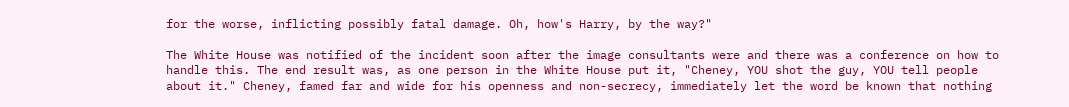for the worse, inflicting possibly fatal damage. Oh, how's Harry, by the way?"

The White House was notified of the incident soon after the image consultants were and there was a conference on how to handle this. The end result was, as one person in the White House put it, "Cheney, YOU shot the guy, YOU tell people about it." Cheney, famed far and wide for his openness and non-secrecy, immediately let the word be known that nothing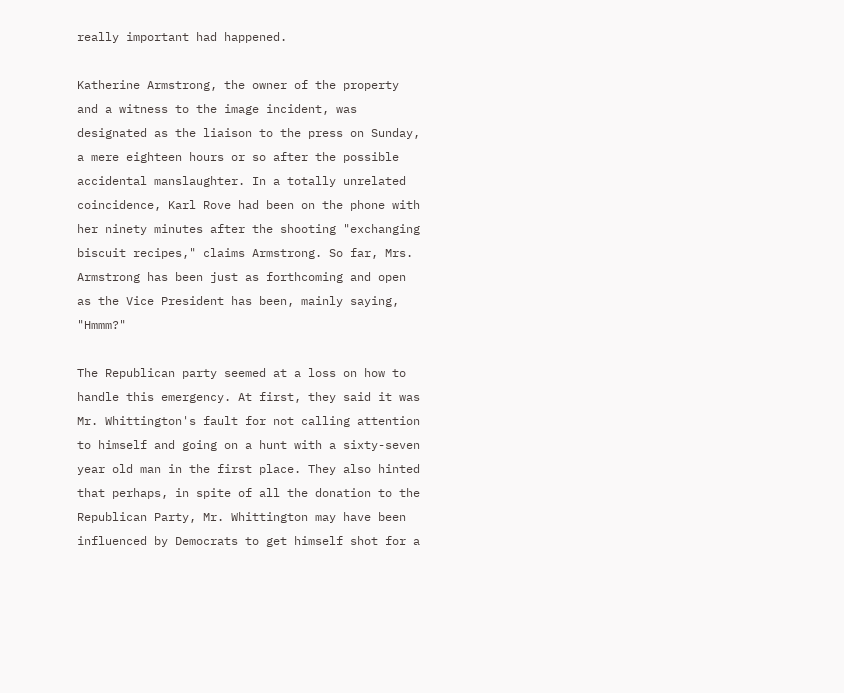really important had happened.

Katherine Armstrong, the owner of the property and a witness to the image incident, was designated as the liaison to the press on Sunday, a mere eighteen hours or so after the possible accidental manslaughter. In a totally unrelated coincidence, Karl Rove had been on the phone with her ninety minutes after the shooting "exchanging biscuit recipes," claims Armstrong. So far, Mrs. Armstrong has been just as forthcoming and open as the Vice President has been, mainly saying, "Hmmm?"

The Republican party seemed at a loss on how to handle this emergency. At first, they said it was Mr. Whittington's fault for not calling attention to himself and going on a hunt with a sixty-seven year old man in the first place. They also hinted that perhaps, in spite of all the donation to the Republican Party, Mr. Whittington may have been influenced by Democrats to get himself shot for a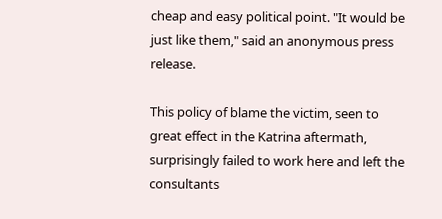cheap and easy political point. "It would be just like them," said an anonymous press release.

This policy of blame the victim, seen to great effect in the Katrina aftermath, surprisingly failed to work here and left the consultants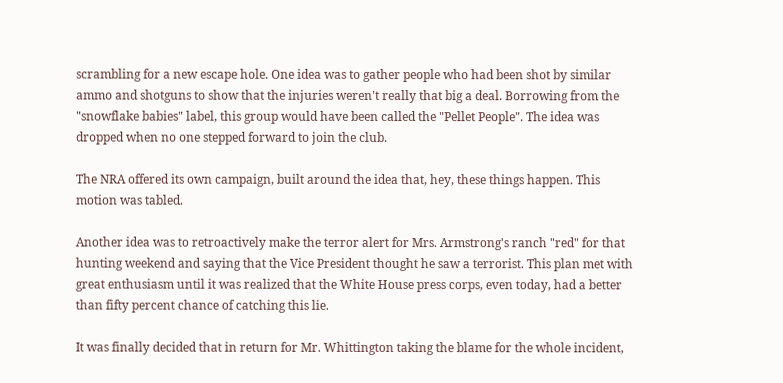scrambling for a new escape hole. One idea was to gather people who had been shot by similar ammo and shotguns to show that the injuries weren't really that big a deal. Borrowing from the "snowflake babies" label, this group would have been called the "Pellet People". The idea was dropped when no one stepped forward to join the club.

The NRA offered its own campaign, built around the idea that, hey, these things happen. This motion was tabled.

Another idea was to retroactively make the terror alert for Mrs. Armstrong's ranch "red" for that hunting weekend and saying that the Vice President thought he saw a terrorist. This plan met with great enthusiasm until it was realized that the White House press corps, even today, had a better than fifty percent chance of catching this lie.

It was finally decided that in return for Mr. Whittington taking the blame for the whole incident,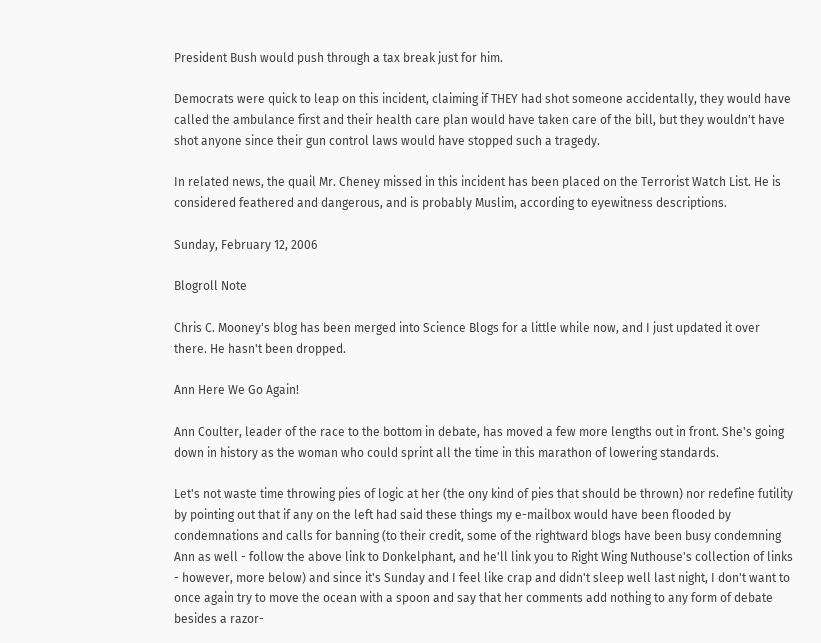President Bush would push through a tax break just for him.

Democrats were quick to leap on this incident, claiming if THEY had shot someone accidentally, they would have called the ambulance first and their health care plan would have taken care of the bill, but they wouldn't have shot anyone since their gun control laws would have stopped such a tragedy.

In related news, the quail Mr. Cheney missed in this incident has been placed on the Terrorist Watch List. He is considered feathered and dangerous, and is probably Muslim, according to eyewitness descriptions.

Sunday, February 12, 2006

Blogroll Note

Chris C. Mooney's blog has been merged into Science Blogs for a little while now, and I just updated it over there. He hasn't been dropped.

Ann Here We Go Again!

Ann Coulter, leader of the race to the bottom in debate, has moved a few more lengths out in front. She's going down in history as the woman who could sprint all the time in this marathon of lowering standards.

Let's not waste time throwing pies of logic at her (the ony kind of pies that should be thrown) nor redefine futility by pointing out that if any on the left had said these things my e-mailbox would have been flooded by condemnations and calls for banning (to their credit, some of the rightward blogs have been busy condemning Ann as well - follow the above link to Donkelphant, and he'll link you to Right Wing Nuthouse's collection of links - however, more below) and since it's Sunday and I feel like crap and didn't sleep well last night, I don't want to once again try to move the ocean with a spoon and say that her comments add nothing to any form of debate besides a razor-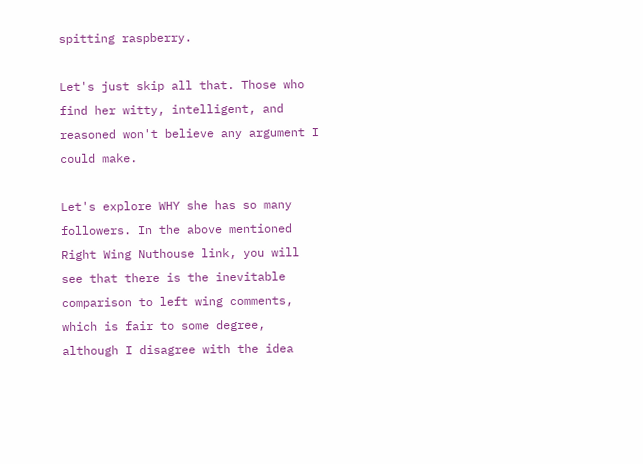spitting raspberry.

Let's just skip all that. Those who find her witty, intelligent, and reasoned won't believe any argument I could make.

Let's explore WHY she has so many followers. In the above mentioned Right Wing Nuthouse link, you will see that there is the inevitable comparison to left wing comments, which is fair to some degree, although I disagree with the idea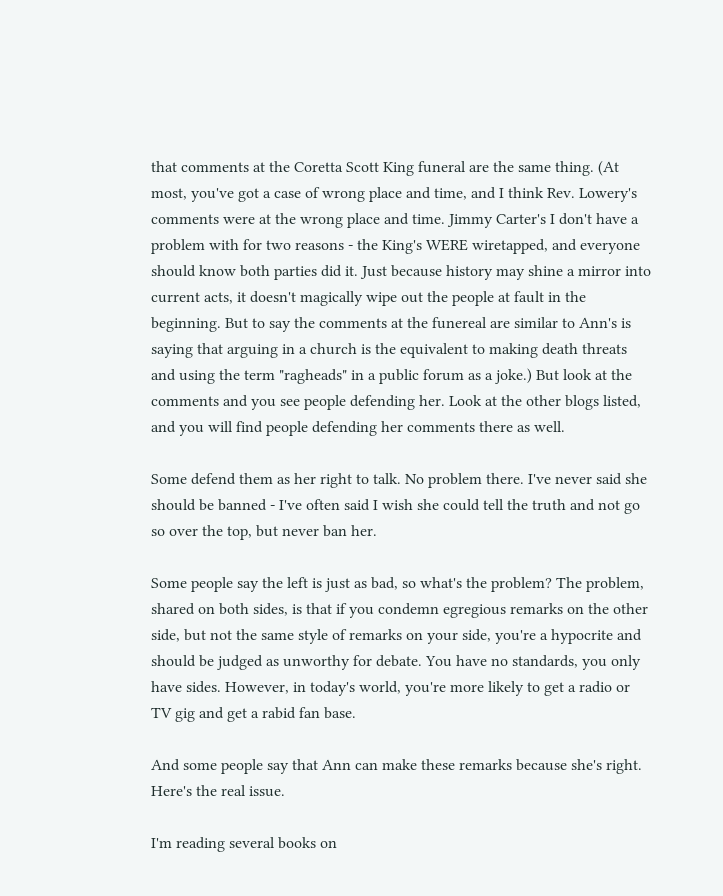that comments at the Coretta Scott King funeral are the same thing. (At most, you've got a case of wrong place and time, and I think Rev. Lowery's comments were at the wrong place and time. Jimmy Carter's I don't have a problem with for two reasons - the King's WERE wiretapped, and everyone should know both parties did it. Just because history may shine a mirror into current acts, it doesn't magically wipe out the people at fault in the beginning. But to say the comments at the funereal are similar to Ann's is saying that arguing in a church is the equivalent to making death threats and using the term "ragheads" in a public forum as a joke.) But look at the comments and you see people defending her. Look at the other blogs listed, and you will find people defending her comments there as well.

Some defend them as her right to talk. No problem there. I've never said she should be banned - I've often said I wish she could tell the truth and not go so over the top, but never ban her.

Some people say the left is just as bad, so what's the problem? The problem, shared on both sides, is that if you condemn egregious remarks on the other side, but not the same style of remarks on your side, you're a hypocrite and should be judged as unworthy for debate. You have no standards, you only have sides. However, in today's world, you're more likely to get a radio or TV gig and get a rabid fan base.

And some people say that Ann can make these remarks because she's right. Here's the real issue.

I'm reading several books on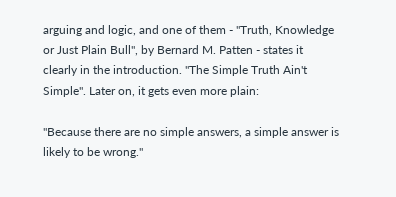arguing and logic, and one of them - "Truth, Knowledge or Just Plain Bull", by Bernard M. Patten - states it clearly in the introduction. "The Simple Truth Ain't Simple". Later on, it gets even more plain:

"Because there are no simple answers, a simple answer is likely to be wrong."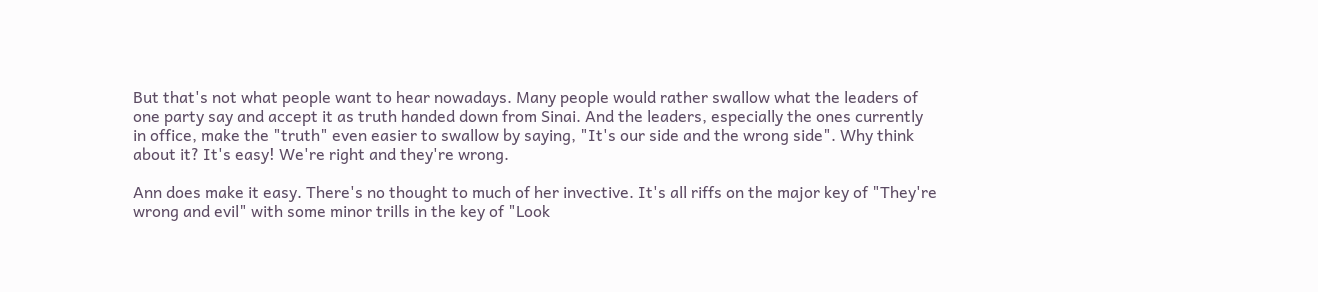But that's not what people want to hear nowadays. Many people would rather swallow what the leaders of one party say and accept it as truth handed down from Sinai. And the leaders, especially the ones currently in office, make the "truth" even easier to swallow by saying, "It's our side and the wrong side". Why think about it? It's easy! We're right and they're wrong.

Ann does make it easy. There's no thought to much of her invective. It's all riffs on the major key of "They're wrong and evil" with some minor trills in the key of "Look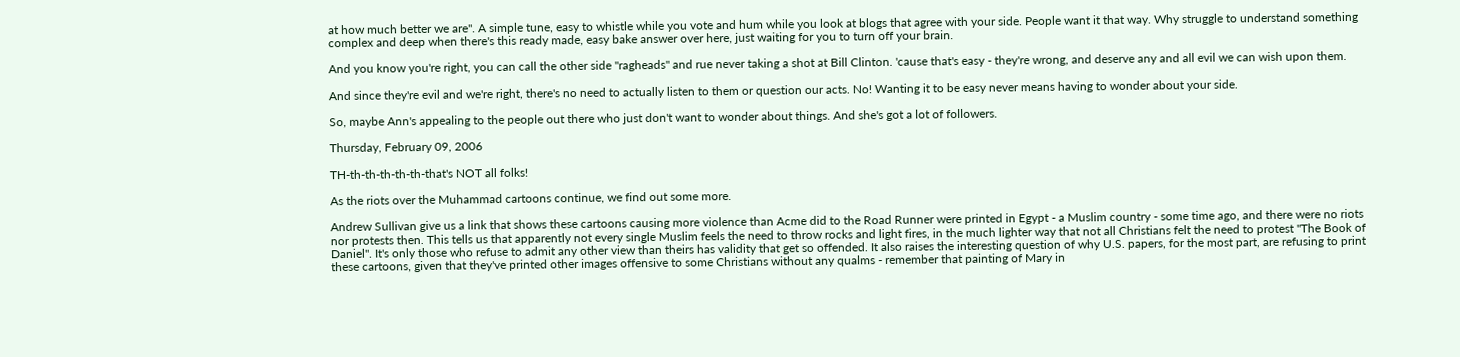at how much better we are". A simple tune, easy to whistle while you vote and hum while you look at blogs that agree with your side. People want it that way. Why struggle to understand something complex and deep when there's this ready made, easy bake answer over here, just waiting for you to turn off your brain.

And you know you're right, you can call the other side "ragheads" and rue never taking a shot at Bill Clinton. 'cause that's easy - they're wrong, and deserve any and all evil we can wish upon them.

And since they're evil and we're right, there's no need to actually listen to them or question our acts. No! Wanting it to be easy never means having to wonder about your side.

So, maybe Ann's appealing to the people out there who just don't want to wonder about things. And she's got a lot of followers.

Thursday, February 09, 2006

TH-th-th-th-th-th-that's NOT all folks!

As the riots over the Muhammad cartoons continue, we find out some more.

Andrew Sullivan give us a link that shows these cartoons causing more violence than Acme did to the Road Runner were printed in Egypt - a Muslim country - some time ago, and there were no riots nor protests then. This tells us that apparently not every single Muslim feels the need to throw rocks and light fires, in the much lighter way that not all Christians felt the need to protest "The Book of Daniel". It's only those who refuse to admit any other view than theirs has validity that get so offended. It also raises the interesting question of why U.S. papers, for the most part, are refusing to print these cartoons, given that they've printed other images offensive to some Christians without any qualms - remember that painting of Mary in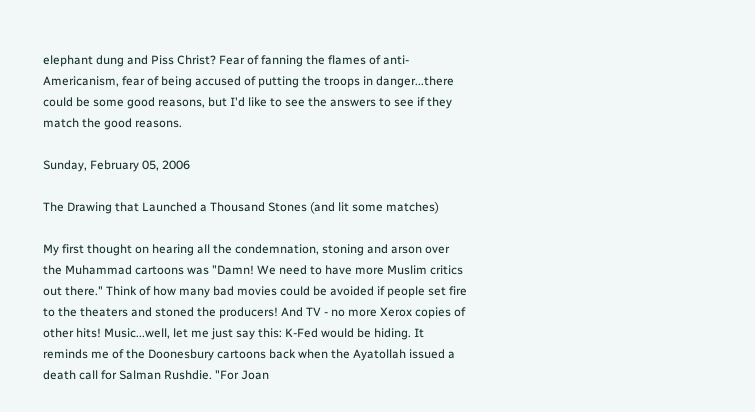elephant dung and Piss Christ? Fear of fanning the flames of anti-Americanism, fear of being accused of putting the troops in danger...there could be some good reasons, but I'd like to see the answers to see if they match the good reasons.

Sunday, February 05, 2006

The Drawing that Launched a Thousand Stones (and lit some matches)

My first thought on hearing all the condemnation, stoning and arson over the Muhammad cartoons was "Damn! We need to have more Muslim critics out there." Think of how many bad movies could be avoided if people set fire to the theaters and stoned the producers! And TV - no more Xerox copies of other hits! Music...well, let me just say this: K-Fed would be hiding. It reminds me of the Doonesbury cartoons back when the Ayatollah issued a death call for Salman Rushdie. "For Joan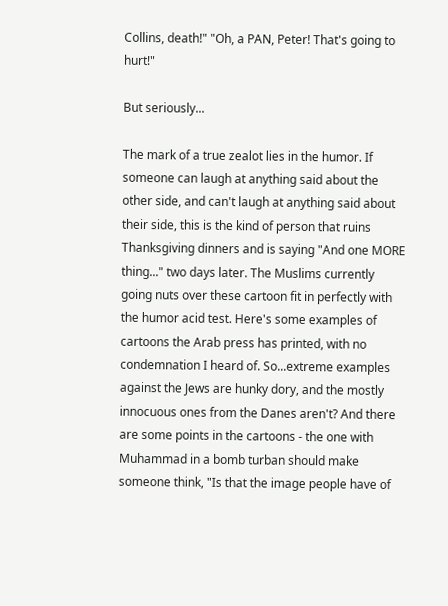Collins, death!" "Oh, a PAN, Peter! That's going to hurt!"

But seriously...

The mark of a true zealot lies in the humor. If someone can laugh at anything said about the other side, and can't laugh at anything said about their side, this is the kind of person that ruins Thanksgiving dinners and is saying "And one MORE thing..." two days later. The Muslims currently going nuts over these cartoon fit in perfectly with the humor acid test. Here's some examples of cartoons the Arab press has printed, with no condemnation I heard of. So...extreme examples against the Jews are hunky dory, and the mostly innocuous ones from the Danes aren't? And there are some points in the cartoons - the one with Muhammad in a bomb turban should make someone think, "Is that the image people have of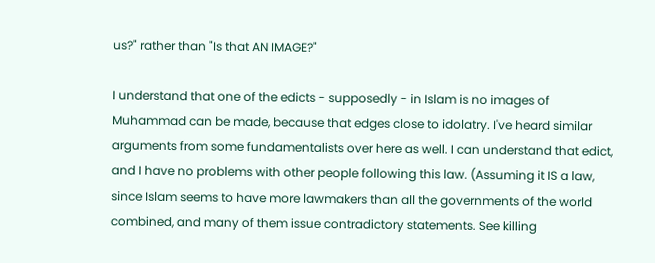us?" rather than "Is that AN IMAGE?"

I understand that one of the edicts - supposedly - in Islam is no images of Muhammad can be made, because that edges close to idolatry. I've heard similar arguments from some fundamentalists over here as well. I can understand that edict, and I have no problems with other people following this law. (Assuming it IS a law, since Islam seems to have more lawmakers than all the governments of the world combined, and many of them issue contradictory statements. See killing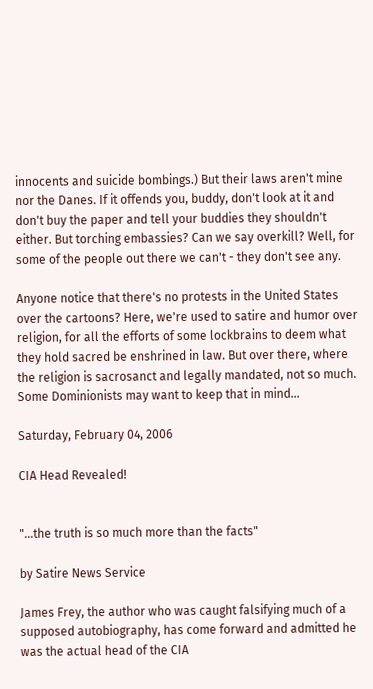innocents and suicide bombings.) But their laws aren't mine nor the Danes. If it offends you, buddy, don't look at it and don't buy the paper and tell your buddies they shouldn't either. But torching embassies? Can we say overkill? Well, for some of the people out there we can't - they don't see any.

Anyone notice that there's no protests in the United States over the cartoons? Here, we're used to satire and humor over religion, for all the efforts of some lockbrains to deem what they hold sacred be enshrined in law. But over there, where the religion is sacrosanct and legally mandated, not so much. Some Dominionists may want to keep that in mind...

Saturday, February 04, 2006

CIA Head Revealed!


"...the truth is so much more than the facts"

by Satire News Service

James Frey, the author who was caught falsifying much of a supposed autobiography, has come forward and admitted he was the actual head of the CIA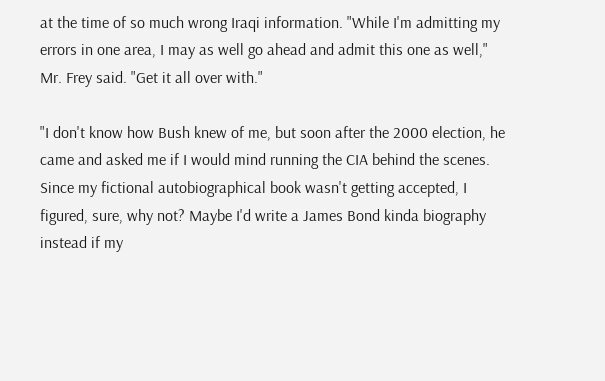at the time of so much wrong Iraqi information. "While I'm admitting my errors in one area, I may as well go ahead and admit this one as well," Mr. Frey said. "Get it all over with."

"I don't know how Bush knew of me, but soon after the 2000 election, he came and asked me if I would mind running the CIA behind the scenes. Since my fictional autobiographical book wasn't getting accepted, I figured, sure, why not? Maybe I'd write a James Bond kinda biography instead if my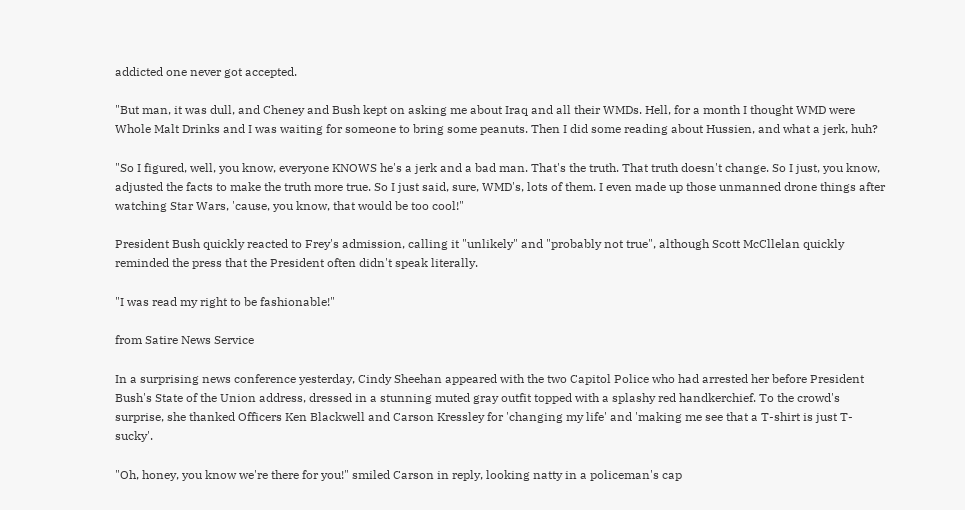addicted one never got accepted.

"But man, it was dull, and Cheney and Bush kept on asking me about Iraq and all their WMDs. Hell, for a month I thought WMD were Whole Malt Drinks and I was waiting for someone to bring some peanuts. Then I did some reading about Hussien, and what a jerk, huh?

"So I figured, well, you know, everyone KNOWS he's a jerk and a bad man. That's the truth. That truth doesn't change. So I just, you know, adjusted the facts to make the truth more true. So I just said, sure, WMD's, lots of them. I even made up those unmanned drone things after watching Star Wars, 'cause, you know, that would be too cool!"

President Bush quickly reacted to Frey's admission, calling it "unlikely" and "probably not true", although Scott McCllelan quickly reminded the press that the President often didn't speak literally.

"I was read my right to be fashionable!"

from Satire News Service

In a surprising news conference yesterday, Cindy Sheehan appeared with the two Capitol Police who had arrested her before President Bush's State of the Union address, dressed in a stunning muted gray outfit topped with a splashy red handkerchief. To the crowd's surprise, she thanked Officers Ken Blackwell and Carson Kressley for 'changing my life' and 'making me see that a T-shirt is just T-sucky'.

"Oh, honey, you know we're there for you!" smiled Carson in reply, looking natty in a policeman's cap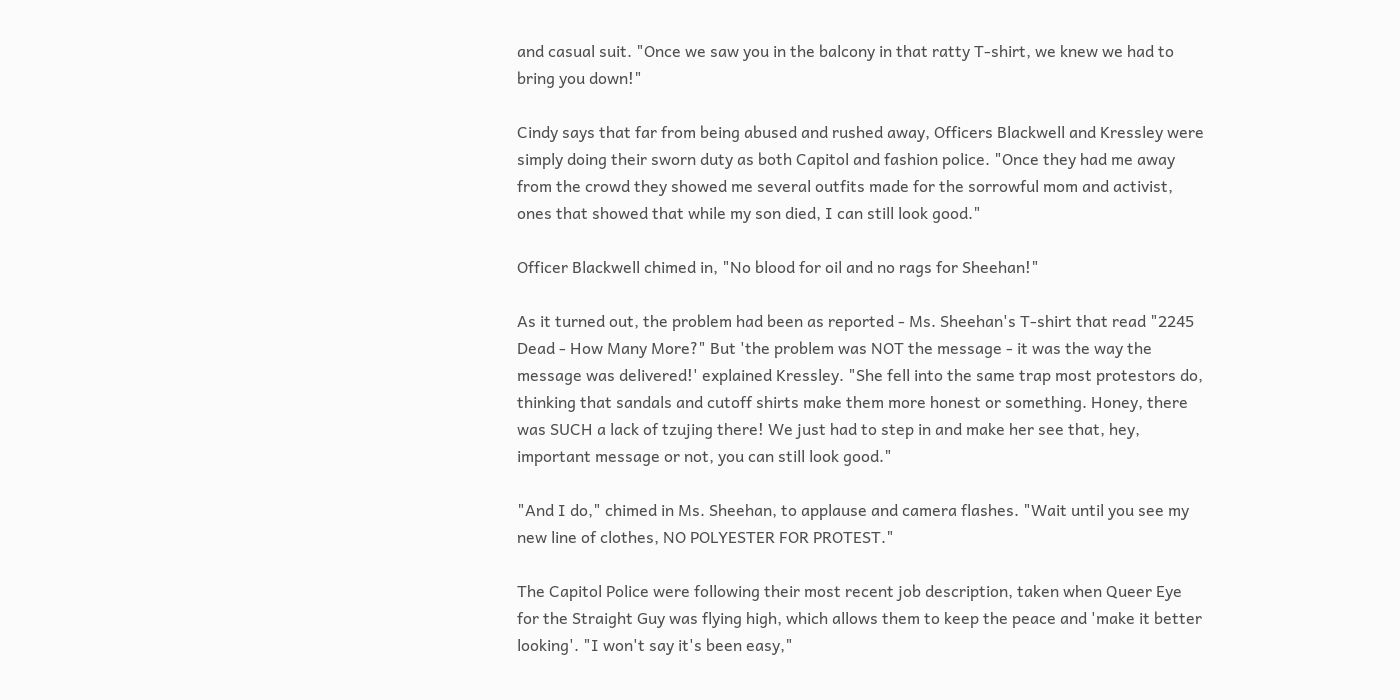and casual suit. "Once we saw you in the balcony in that ratty T-shirt, we knew we had to bring you down!"

Cindy says that far from being abused and rushed away, Officers Blackwell and Kressley were simply doing their sworn duty as both Capitol and fashion police. "Once they had me away from the crowd they showed me several outfits made for the sorrowful mom and activist, ones that showed that while my son died, I can still look good."

Officer Blackwell chimed in, "No blood for oil and no rags for Sheehan!"

As it turned out, the problem had been as reported - Ms. Sheehan's T-shirt that read "2245 Dead - How Many More?" But 'the problem was NOT the message - it was the way the message was delivered!' explained Kressley. "She fell into the same trap most protestors do, thinking that sandals and cutoff shirts make them more honest or something. Honey, there was SUCH a lack of tzujing there! We just had to step in and make her see that, hey, important message or not, you can still look good."

"And I do," chimed in Ms. Sheehan, to applause and camera flashes. "Wait until you see my new line of clothes, NO POLYESTER FOR PROTEST."

The Capitol Police were following their most recent job description, taken when Queer Eye for the Straight Guy was flying high, which allows them to keep the peace and 'make it better looking'. "I won't say it's been easy,"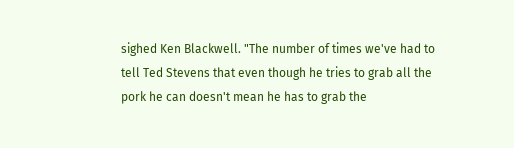sighed Ken Blackwell. "The number of times we've had to tell Ted Stevens that even though he tries to grab all the pork he can doesn't mean he has to grab the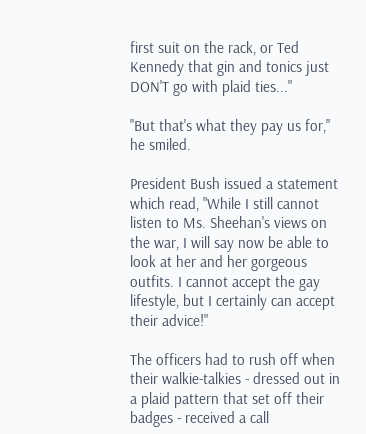first suit on the rack, or Ted Kennedy that gin and tonics just DON'T go with plaid ties..."

"But that's what they pay us for," he smiled.

President Bush issued a statement which read, "While I still cannot listen to Ms. Sheehan's views on the war, I will say now be able to look at her and her gorgeous outfits. I cannot accept the gay lifestyle, but I certainly can accept their advice!"

The officers had to rush off when their walkie-talkies - dressed out in a plaid pattern that set off their badges - received a call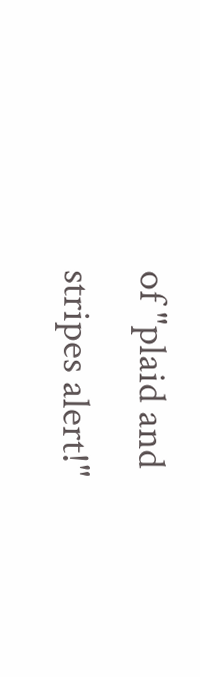of "plaid and stripes alert!"